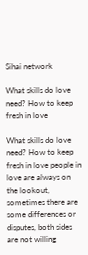Sihai network

What skills do love need? How to keep fresh in love

What skills do love need? How to keep fresh in love people in love are always on the lookout, sometimes there are some differences or disputes, both sides are not willing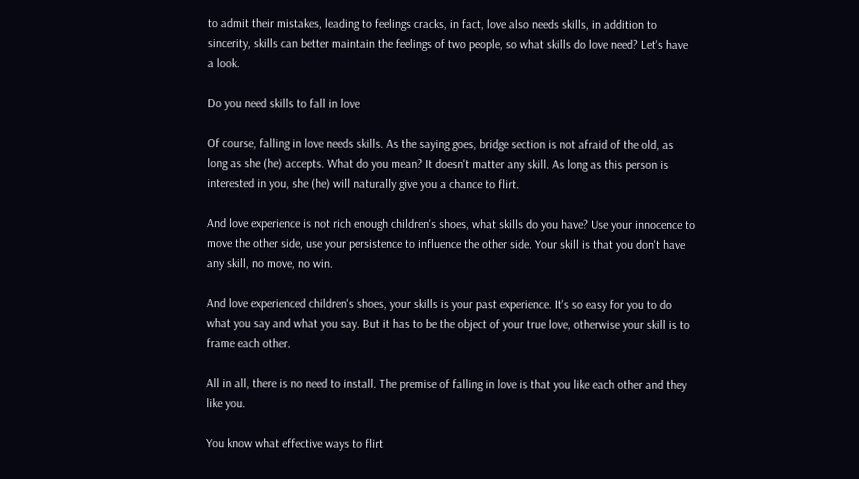to admit their mistakes, leading to feelings cracks, in fact, love also needs skills, in addition to sincerity, skills can better maintain the feelings of two people, so what skills do love need? Let's have a look.

Do you need skills to fall in love

Of course, falling in love needs skills. As the saying goes, bridge section is not afraid of the old, as long as she (he) accepts. What do you mean? It doesn't matter any skill. As long as this person is interested in you, she (he) will naturally give you a chance to flirt.

And love experience is not rich enough children's shoes, what skills do you have? Use your innocence to move the other side, use your persistence to influence the other side. Your skill is that you don't have any skill, no move, no win.

And love experienced children's shoes, your skills is your past experience. It's so easy for you to do what you say and what you say. But it has to be the object of your true love, otherwise your skill is to frame each other.

All in all, there is no need to install. The premise of falling in love is that you like each other and they like you.

You know what effective ways to flirt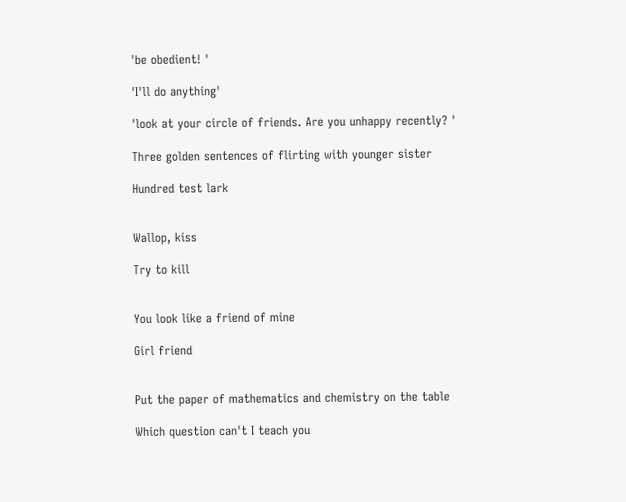'be obedient! '

'I'll do anything'

'look at your circle of friends. Are you unhappy recently? '

Three golden sentences of flirting with younger sister

Hundred test lark


Wallop, kiss

Try to kill


You look like a friend of mine

Girl friend


Put the paper of mathematics and chemistry on the table

Which question can't I teach you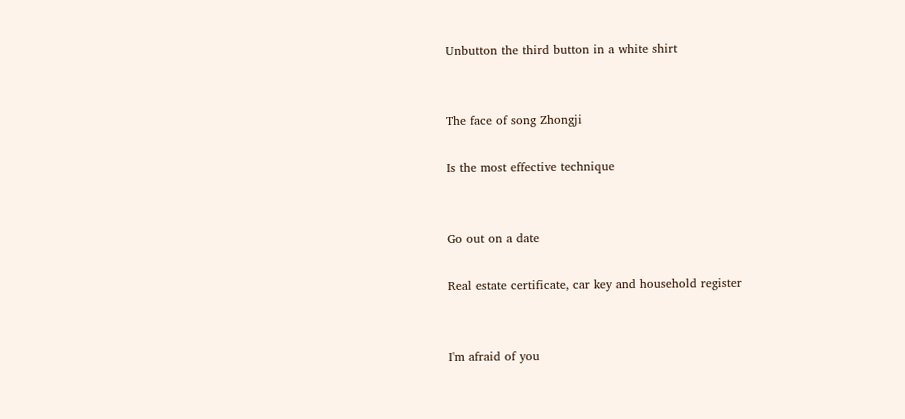Unbutton the third button in a white shirt


The face of song Zhongji

Is the most effective technique


Go out on a date

Real estate certificate, car key and household register


I'm afraid of you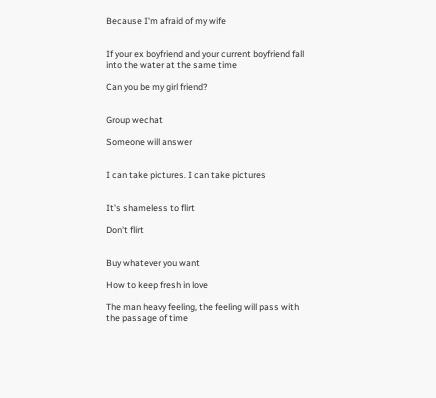Because I'm afraid of my wife


If your ex boyfriend and your current boyfriend fall into the water at the same time

Can you be my girl friend?


Group wechat

Someone will answer


I can take pictures. I can take pictures


It's shameless to flirt

Don't flirt


Buy whatever you want

How to keep fresh in love

The man heavy feeling, the feeling will pass with the passage of time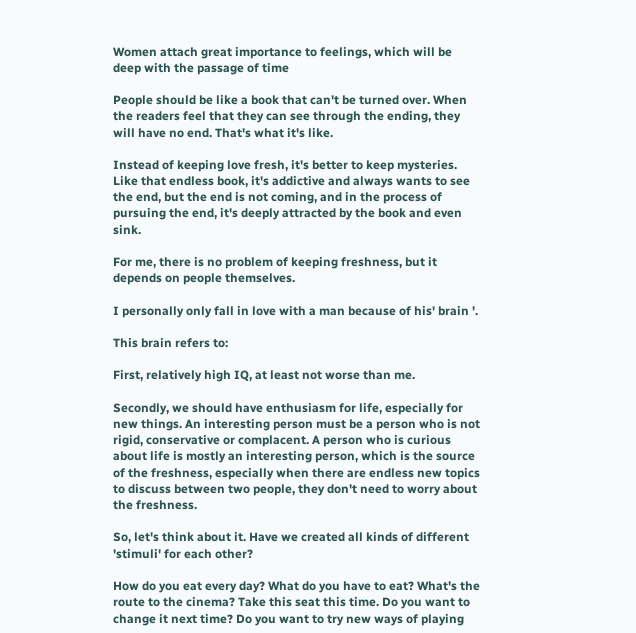Women attach great importance to feelings, which will be deep with the passage of time

People should be like a book that can't be turned over. When the readers feel that they can see through the ending, they will have no end. That's what it's like.

Instead of keeping love fresh, it's better to keep mysteries. Like that endless book, it's addictive and always wants to see the end, but the end is not coming, and in the process of pursuing the end, it's deeply attracted by the book and even sink.

For me, there is no problem of keeping freshness, but it depends on people themselves.

I personally only fall in love with a man because of his' brain '.

This brain refers to:

First, relatively high IQ, at least not worse than me.

Secondly, we should have enthusiasm for life, especially for new things. An interesting person must be a person who is not rigid, conservative or complacent. A person who is curious about life is mostly an interesting person, which is the source of the freshness, especially when there are endless new topics to discuss between two people, they don't need to worry about the freshness.

So, let's think about it. Have we created all kinds of different 'stimuli' for each other?

How do you eat every day? What do you have to eat? What's the route to the cinema? Take this seat this time. Do you want to change it next time? Do you want to try new ways of playing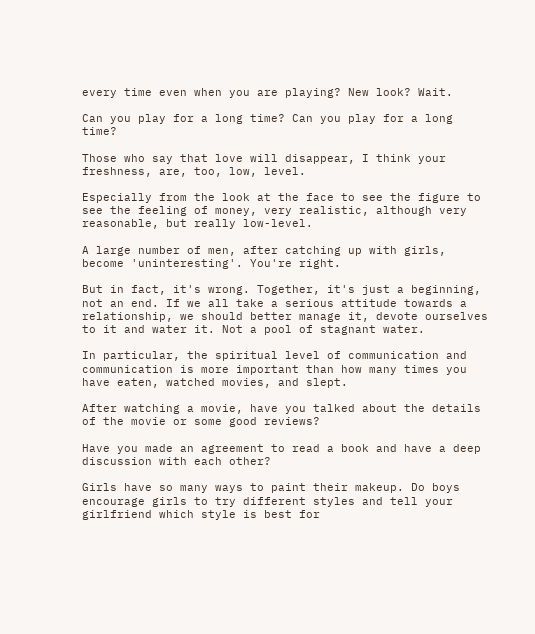every time even when you are playing? New look? Wait.

Can you play for a long time? Can you play for a long time?

Those who say that love will disappear, I think your freshness, are, too, low, level.

Especially from the look at the face to see the figure to see the feeling of money, very realistic, although very reasonable, but really low-level.

A large number of men, after catching up with girls, become 'uninteresting'. You're right.

But in fact, it's wrong. Together, it's just a beginning, not an end. If we all take a serious attitude towards a relationship, we should better manage it, devote ourselves to it and water it. Not a pool of stagnant water.

In particular, the spiritual level of communication and communication is more important than how many times you have eaten, watched movies, and slept.

After watching a movie, have you talked about the details of the movie or some good reviews?

Have you made an agreement to read a book and have a deep discussion with each other?

Girls have so many ways to paint their makeup. Do boys encourage girls to try different styles and tell your girlfriend which style is best for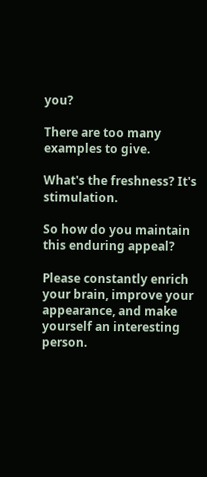you?

There are too many examples to give.

What's the freshness? It's stimulation.

So how do you maintain this enduring appeal?

Please constantly enrich your brain, improve your appearance, and make yourself an interesting person.